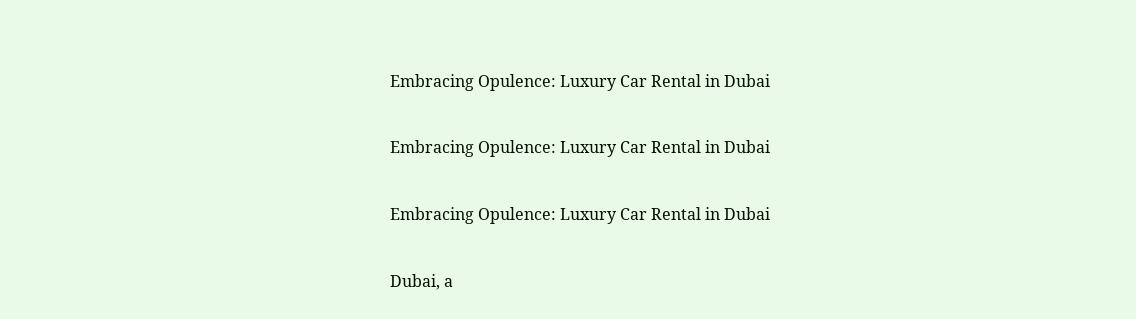Embracing Opulence: Luxury Car Rental in Dubai

Embracing Opulence: Luxury Car Rental in Dubai

Embracing Opulence: Luxury Car Rental in Dubai

Dubai, a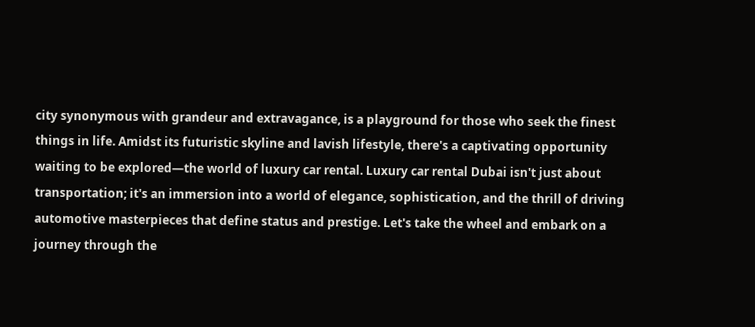city synonymous with grandeur and extravagance, is a playground for those who seek the finest things in life. Amidst its futuristic skyline and lavish lifestyle, there's a captivating opportunity waiting to be explored—the world of luxury car rental. Luxury car rental Dubai isn't just about transportation; it's an immersion into a world of elegance, sophistication, and the thrill of driving automotive masterpieces that define status and prestige. Let's take the wheel and embark on a journey through the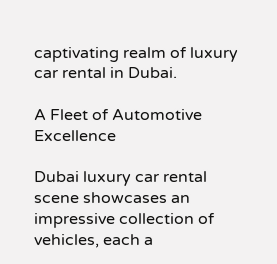captivating realm of luxury car rental in Dubai.

A Fleet of Automotive Excellence

Dubai luxury car rental scene showcases an impressive collection of vehicles, each a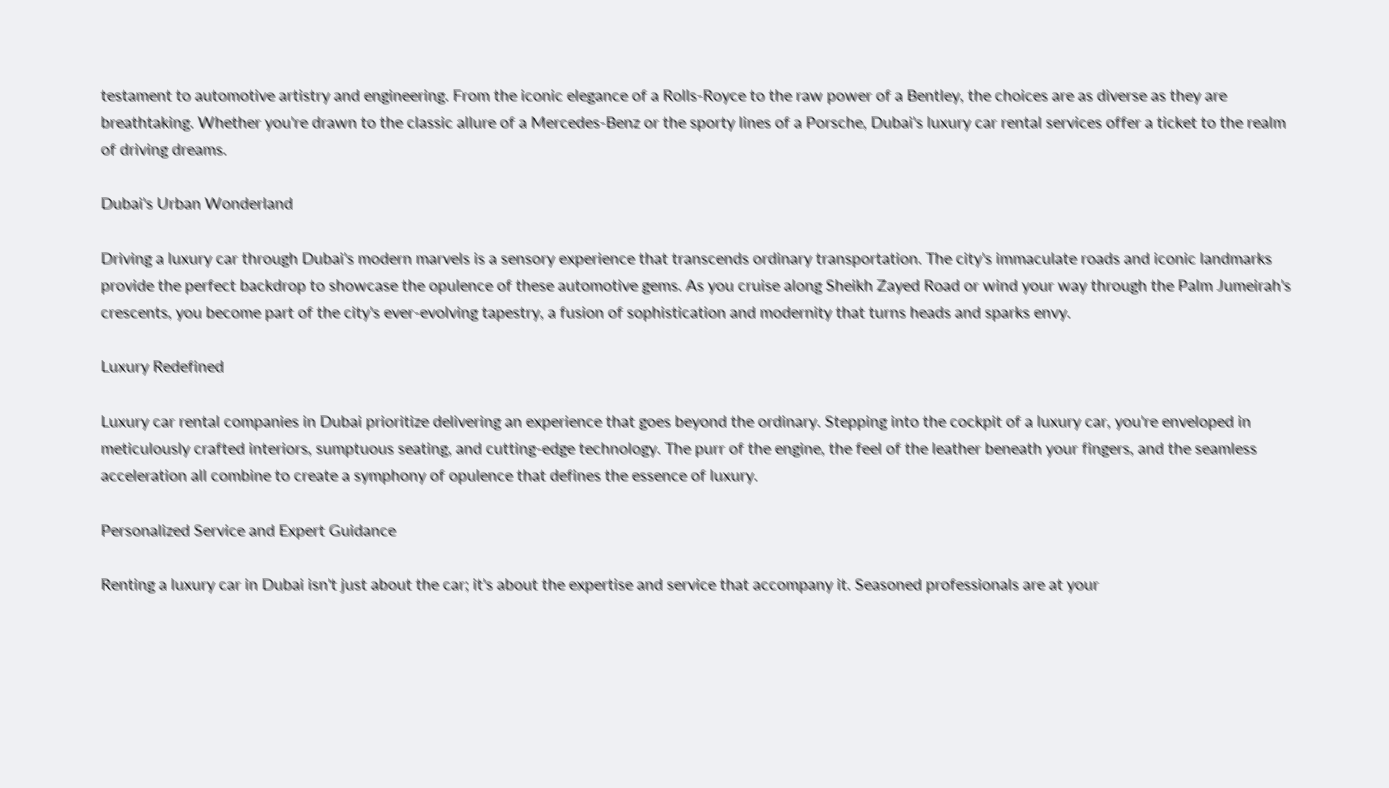testament to automotive artistry and engineering. From the iconic elegance of a Rolls-Royce to the raw power of a Bentley, the choices are as diverse as they are breathtaking. Whether you're drawn to the classic allure of a Mercedes-Benz or the sporty lines of a Porsche, Dubai's luxury car rental services offer a ticket to the realm of driving dreams.

Dubai's Urban Wonderland

Driving a luxury car through Dubai's modern marvels is a sensory experience that transcends ordinary transportation. The city's immaculate roads and iconic landmarks provide the perfect backdrop to showcase the opulence of these automotive gems. As you cruise along Sheikh Zayed Road or wind your way through the Palm Jumeirah's crescents, you become part of the city's ever-evolving tapestry, a fusion of sophistication and modernity that turns heads and sparks envy.

Luxury Redefined

Luxury car rental companies in Dubai prioritize delivering an experience that goes beyond the ordinary. Stepping into the cockpit of a luxury car, you're enveloped in meticulously crafted interiors, sumptuous seating, and cutting-edge technology. The purr of the engine, the feel of the leather beneath your fingers, and the seamless acceleration all combine to create a symphony of opulence that defines the essence of luxury.

Personalized Service and Expert Guidance

Renting a luxury car in Dubai isn't just about the car; it's about the expertise and service that accompany it. Seasoned professionals are at your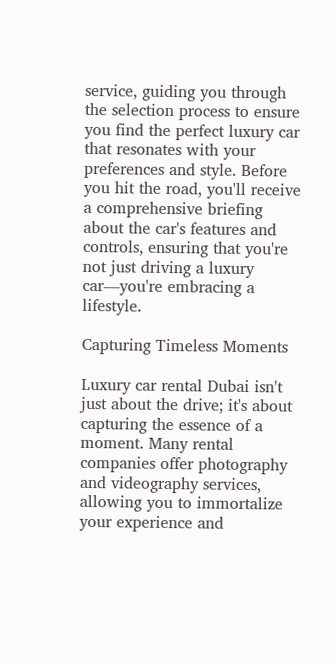service, guiding you through the selection process to ensure you find the perfect luxury car that resonates with your preferences and style. Before you hit the road, you'll receive a comprehensive briefing about the car's features and controls, ensuring that you're not just driving a luxury car—you're embracing a lifestyle.

Capturing Timeless Moments

Luxury car rental Dubai isn't just about the drive; it's about capturing the essence of a moment. Many rental companies offer photography and videography services, allowing you to immortalize your experience and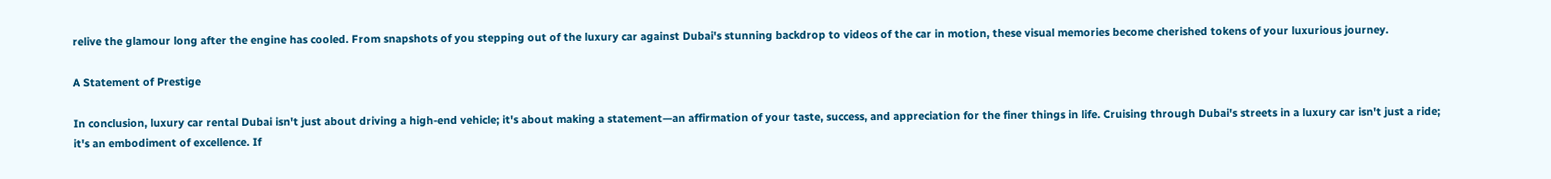relive the glamour long after the engine has cooled. From snapshots of you stepping out of the luxury car against Dubai's stunning backdrop to videos of the car in motion, these visual memories become cherished tokens of your luxurious journey.

A Statement of Prestige

In conclusion, luxury car rental Dubai isn't just about driving a high-end vehicle; it's about making a statement—an affirmation of your taste, success, and appreciation for the finer things in life. Cruising through Dubai's streets in a luxury car isn't just a ride; it's an embodiment of excellence. If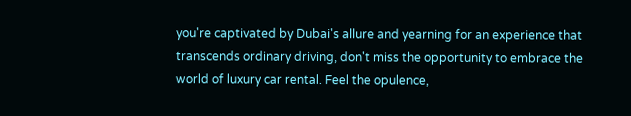you're captivated by Dubai's allure and yearning for an experience that transcends ordinary driving, don't miss the opportunity to embrace the world of luxury car rental. Feel the opulence,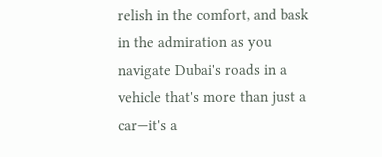relish in the comfort, and bask in the admiration as you navigate Dubai's roads in a vehicle that's more than just a car—it's a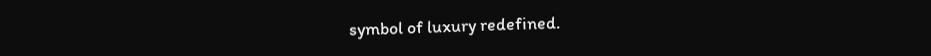symbol of luxury redefined.